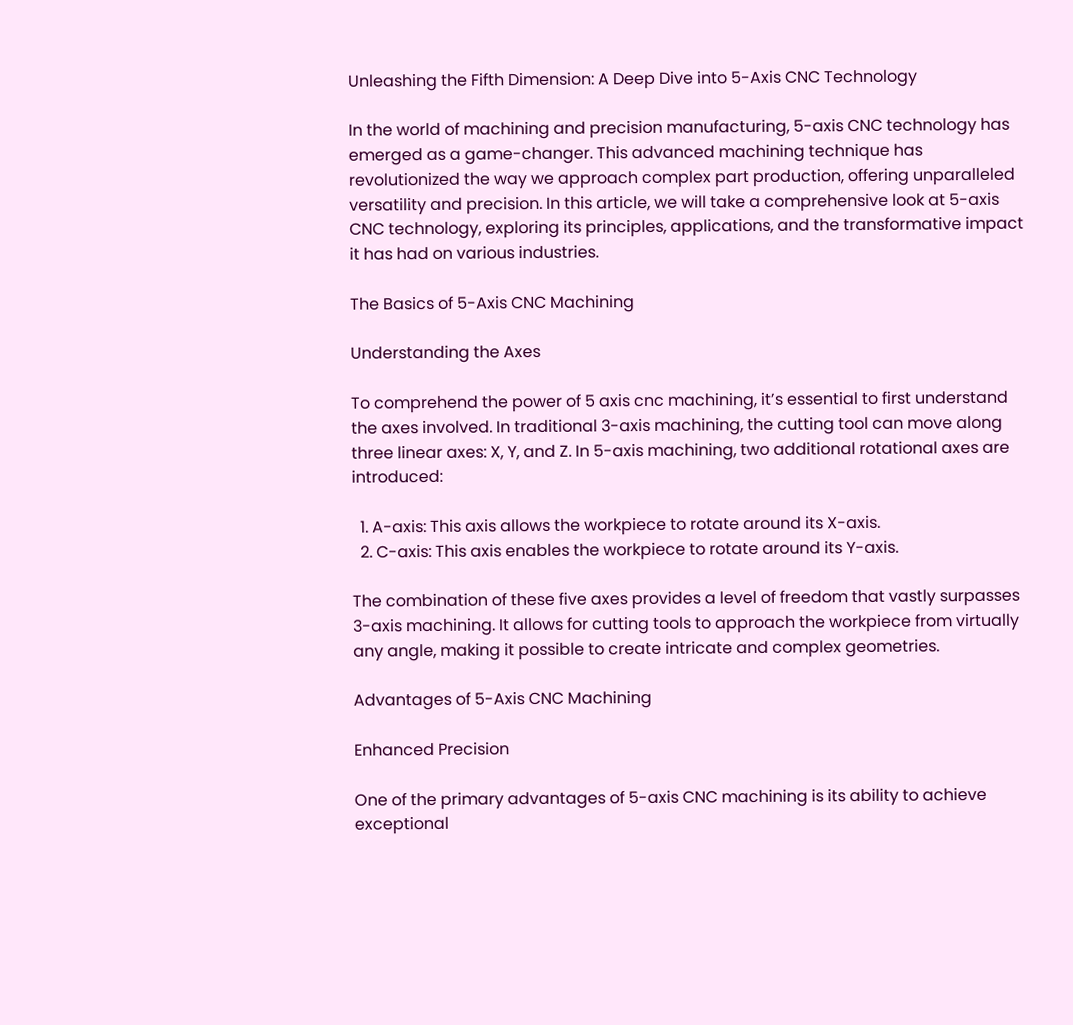Unleashing the Fifth Dimension: A Deep Dive into 5-Axis CNC Technology

In the world of machining and precision manufacturing, 5-axis CNC technology has emerged as a game-changer. This advanced machining technique has revolutionized the way we approach complex part production, offering unparalleled versatility and precision. In this article, we will take a comprehensive look at 5-axis CNC technology, exploring its principles, applications, and the transformative impact it has had on various industries.

The Basics of 5-Axis CNC Machining

Understanding the Axes

To comprehend the power of 5 axis cnc machining, it’s essential to first understand the axes involved. In traditional 3-axis machining, the cutting tool can move along three linear axes: X, Y, and Z. In 5-axis machining, two additional rotational axes are introduced:

  1. A-axis: This axis allows the workpiece to rotate around its X-axis.
  2. C-axis: This axis enables the workpiece to rotate around its Y-axis.

The combination of these five axes provides a level of freedom that vastly surpasses 3-axis machining. It allows for cutting tools to approach the workpiece from virtually any angle, making it possible to create intricate and complex geometries.

Advantages of 5-Axis CNC Machining

Enhanced Precision

One of the primary advantages of 5-axis CNC machining is its ability to achieve exceptional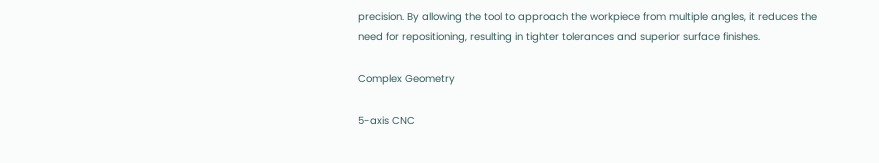precision. By allowing the tool to approach the workpiece from multiple angles, it reduces the need for repositioning, resulting in tighter tolerances and superior surface finishes.

Complex Geometry

5-axis CNC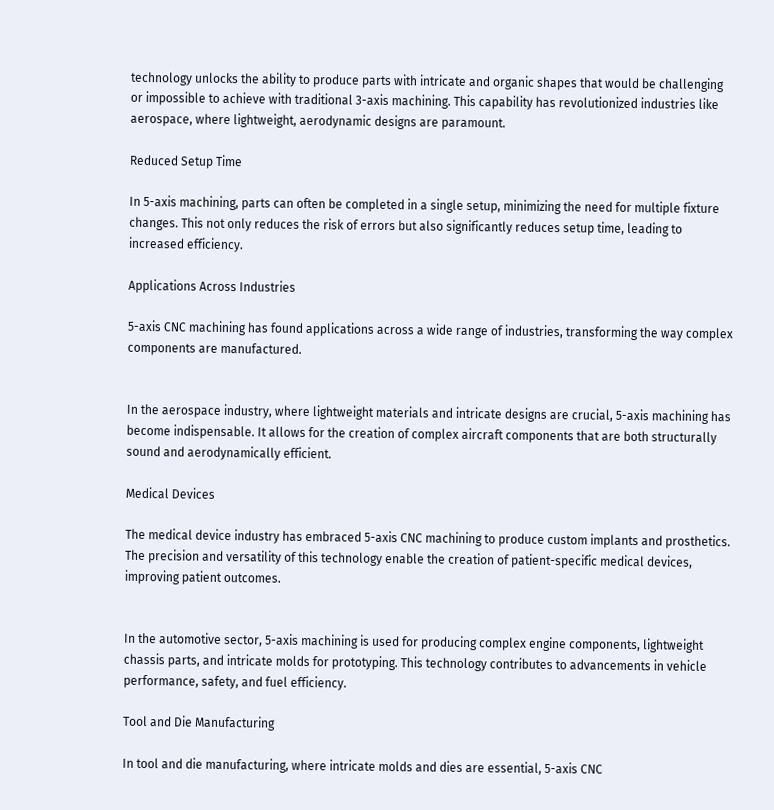technology unlocks the ability to produce parts with intricate and organic shapes that would be challenging or impossible to achieve with traditional 3-axis machining. This capability has revolutionized industries like aerospace, where lightweight, aerodynamic designs are paramount.

Reduced Setup Time

In 5-axis machining, parts can often be completed in a single setup, minimizing the need for multiple fixture changes. This not only reduces the risk of errors but also significantly reduces setup time, leading to increased efficiency.

Applications Across Industries

5-axis CNC machining has found applications across a wide range of industries, transforming the way complex components are manufactured.


In the aerospace industry, where lightweight materials and intricate designs are crucial, 5-axis machining has become indispensable. It allows for the creation of complex aircraft components that are both structurally sound and aerodynamically efficient.

Medical Devices

The medical device industry has embraced 5-axis CNC machining to produce custom implants and prosthetics. The precision and versatility of this technology enable the creation of patient-specific medical devices, improving patient outcomes.


In the automotive sector, 5-axis machining is used for producing complex engine components, lightweight chassis parts, and intricate molds for prototyping. This technology contributes to advancements in vehicle performance, safety, and fuel efficiency.

Tool and Die Manufacturing

In tool and die manufacturing, where intricate molds and dies are essential, 5-axis CNC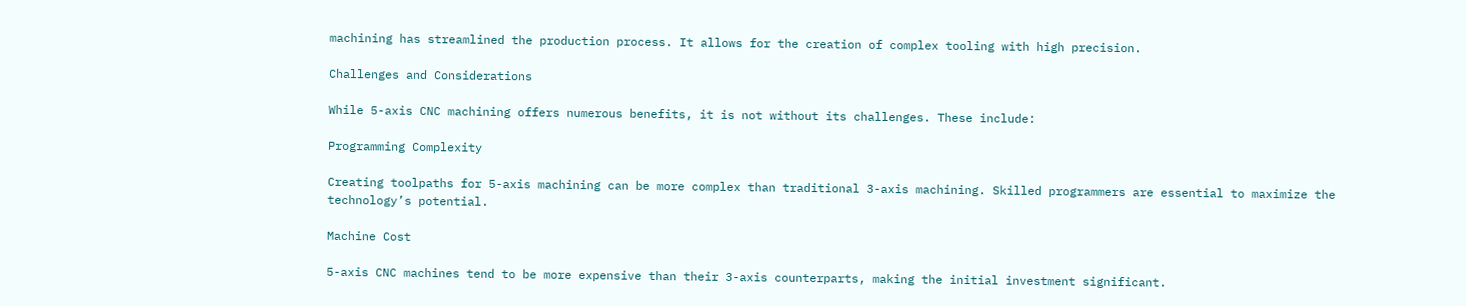machining has streamlined the production process. It allows for the creation of complex tooling with high precision.

Challenges and Considerations

While 5-axis CNC machining offers numerous benefits, it is not without its challenges. These include:

Programming Complexity

Creating toolpaths for 5-axis machining can be more complex than traditional 3-axis machining. Skilled programmers are essential to maximize the technology’s potential.

Machine Cost

5-axis CNC machines tend to be more expensive than their 3-axis counterparts, making the initial investment significant.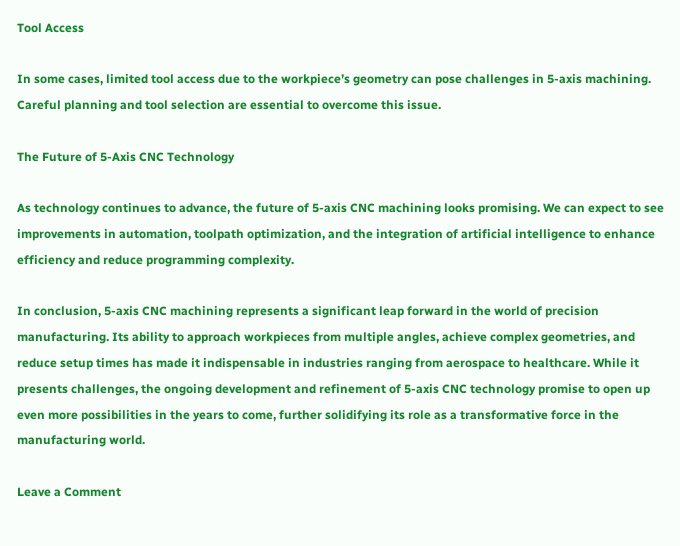Tool Access

In some cases, limited tool access due to the workpiece’s geometry can pose challenges in 5-axis machining. Careful planning and tool selection are essential to overcome this issue.

The Future of 5-Axis CNC Technology

As technology continues to advance, the future of 5-axis CNC machining looks promising. We can expect to see improvements in automation, toolpath optimization, and the integration of artificial intelligence to enhance efficiency and reduce programming complexity.

In conclusion, 5-axis CNC machining represents a significant leap forward in the world of precision manufacturing. Its ability to approach workpieces from multiple angles, achieve complex geometries, and reduce setup times has made it indispensable in industries ranging from aerospace to healthcare. While it presents challenges, the ongoing development and refinement of 5-axis CNC technology promise to open up even more possibilities in the years to come, further solidifying its role as a transformative force in the manufacturing world.

Leave a Comment